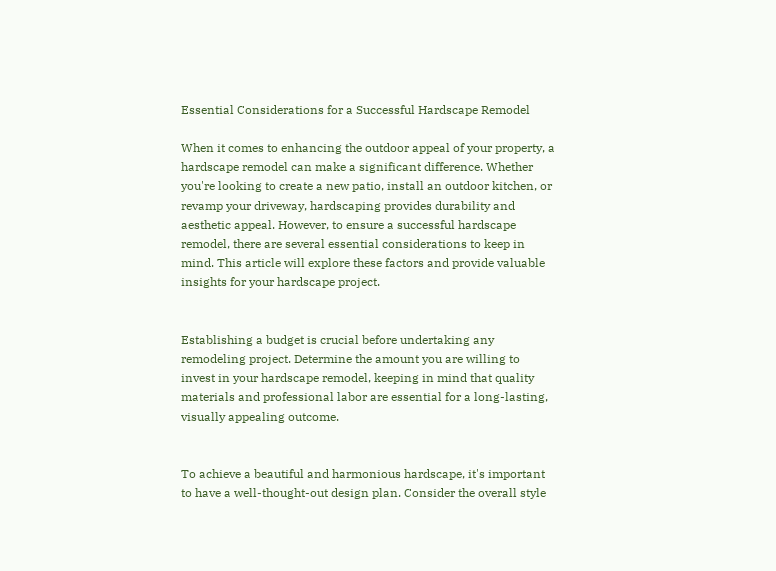Essential Considerations for a Successful Hardscape Remodel

When it comes to enhancing the outdoor appeal of your property, a hardscape remodel can make a significant difference. Whether you're looking to create a new patio, install an outdoor kitchen, or revamp your driveway, hardscaping provides durability and aesthetic appeal. However, to ensure a successful hardscape remodel, there are several essential considerations to keep in mind. This article will explore these factors and provide valuable insights for your hardscape project.


Establishing a budget is crucial before undertaking any remodeling project. Determine the amount you are willing to invest in your hardscape remodel, keeping in mind that quality materials and professional labor are essential for a long-lasting, visually appealing outcome.


To achieve a beautiful and harmonious hardscape, it's important to have a well-thought-out design plan. Consider the overall style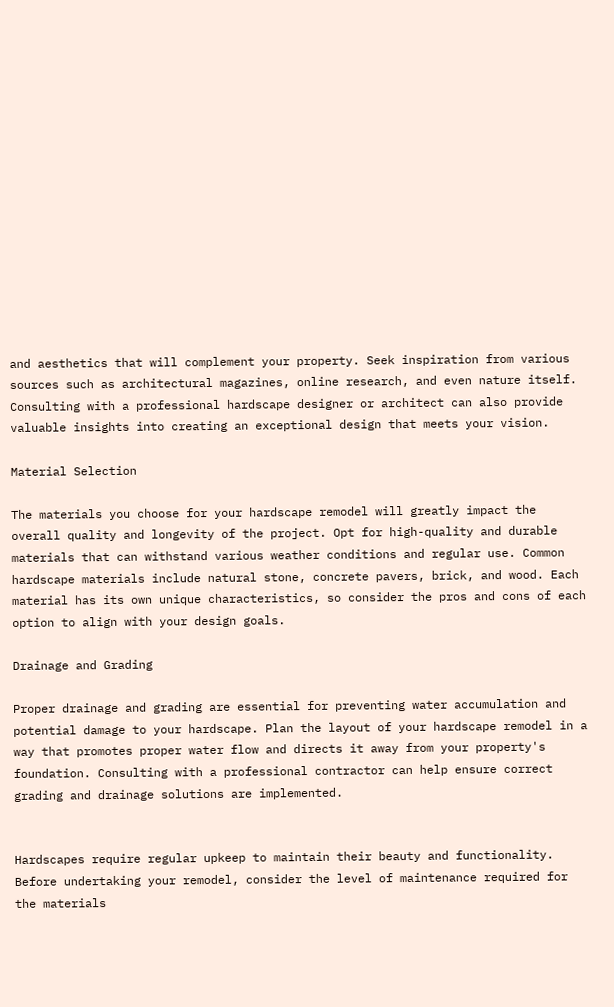and aesthetics that will complement your property. Seek inspiration from various sources such as architectural magazines, online research, and even nature itself. Consulting with a professional hardscape designer or architect can also provide valuable insights into creating an exceptional design that meets your vision.

Material Selection

The materials you choose for your hardscape remodel will greatly impact the overall quality and longevity of the project. Opt for high-quality and durable materials that can withstand various weather conditions and regular use. Common hardscape materials include natural stone, concrete pavers, brick, and wood. Each material has its own unique characteristics, so consider the pros and cons of each option to align with your design goals.

Drainage and Grading

Proper drainage and grading are essential for preventing water accumulation and potential damage to your hardscape. Plan the layout of your hardscape remodel in a way that promotes proper water flow and directs it away from your property's foundation. Consulting with a professional contractor can help ensure correct grading and drainage solutions are implemented.


Hardscapes require regular upkeep to maintain their beauty and functionality. Before undertaking your remodel, consider the level of maintenance required for the materials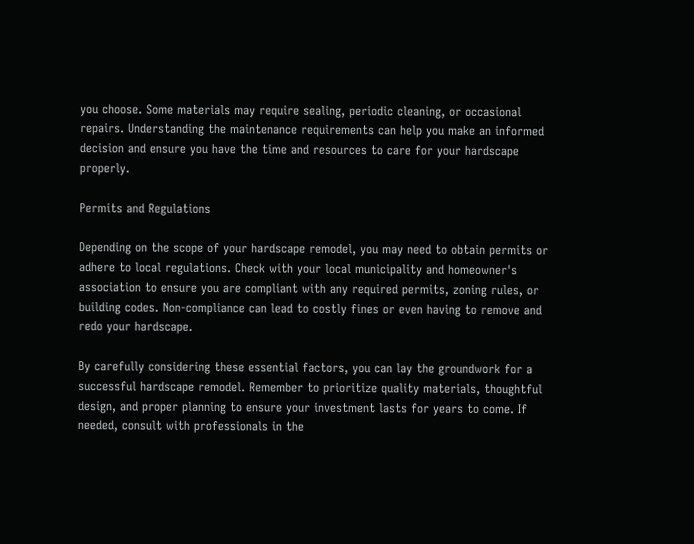you choose. Some materials may require sealing, periodic cleaning, or occasional repairs. Understanding the maintenance requirements can help you make an informed decision and ensure you have the time and resources to care for your hardscape properly.

Permits and Regulations

Depending on the scope of your hardscape remodel, you may need to obtain permits or adhere to local regulations. Check with your local municipality and homeowner's association to ensure you are compliant with any required permits, zoning rules, or building codes. Non-compliance can lead to costly fines or even having to remove and redo your hardscape.

By carefully considering these essential factors, you can lay the groundwork for a successful hardscape remodel. Remember to prioritize quality materials, thoughtful design, and proper planning to ensure your investment lasts for years to come. If needed, consult with professionals in the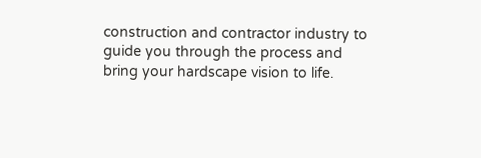construction and contractor industry to guide you through the process and bring your hardscape vision to life.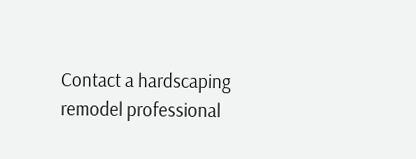Contact a hardscaping remodel professional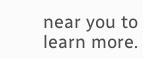near you to learn more.